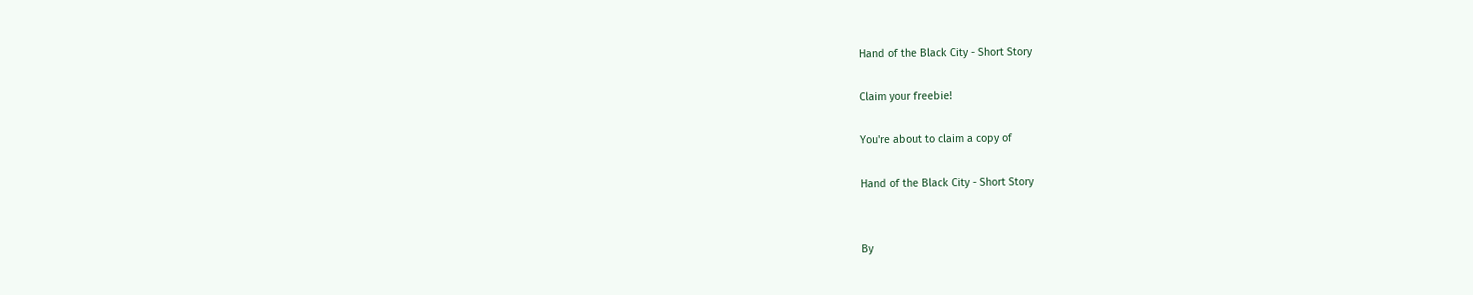Hand of the Black City - Short Story

Claim your freebie!

You're about to claim a copy of

Hand of the Black City - Short Story


By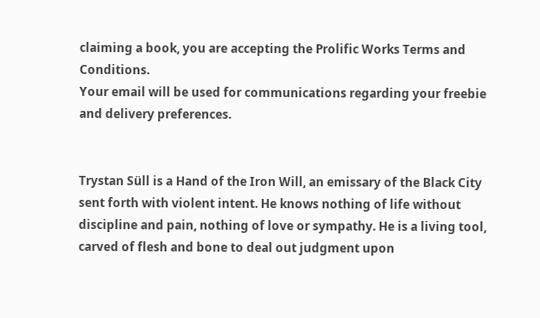claiming a book, you are accepting the Prolific Works Terms and Conditions.
Your email will be used for communications regarding your freebie and delivery preferences.


Trystan Süll is a Hand of the Iron Will, an emissary of the Black City sent forth with violent intent. He knows nothing of life without discipline and pain, nothing of love or sympathy. He is a living tool, carved of flesh and bone to deal out judgment upon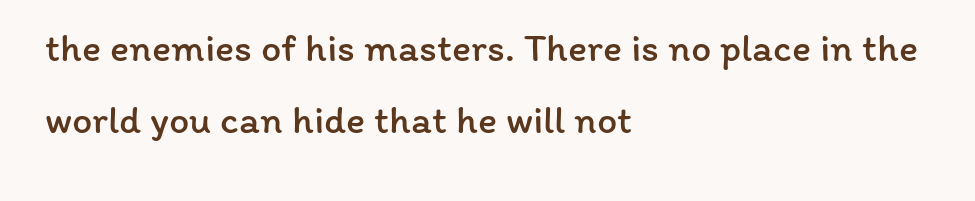the enemies of his masters. There is no place in the world you can hide that he will not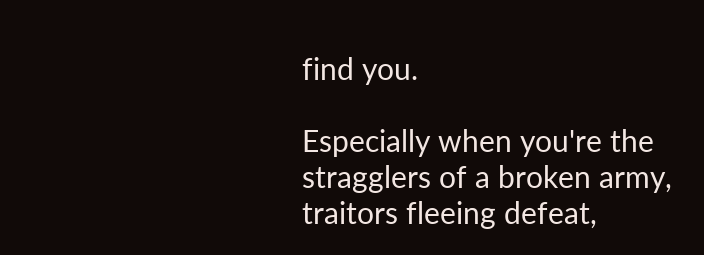find you.

Especially when you're the stragglers of a broken army, traitors fleeing defeat,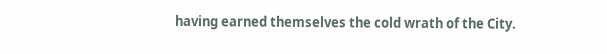having earned themselves the cold wrath of the City.